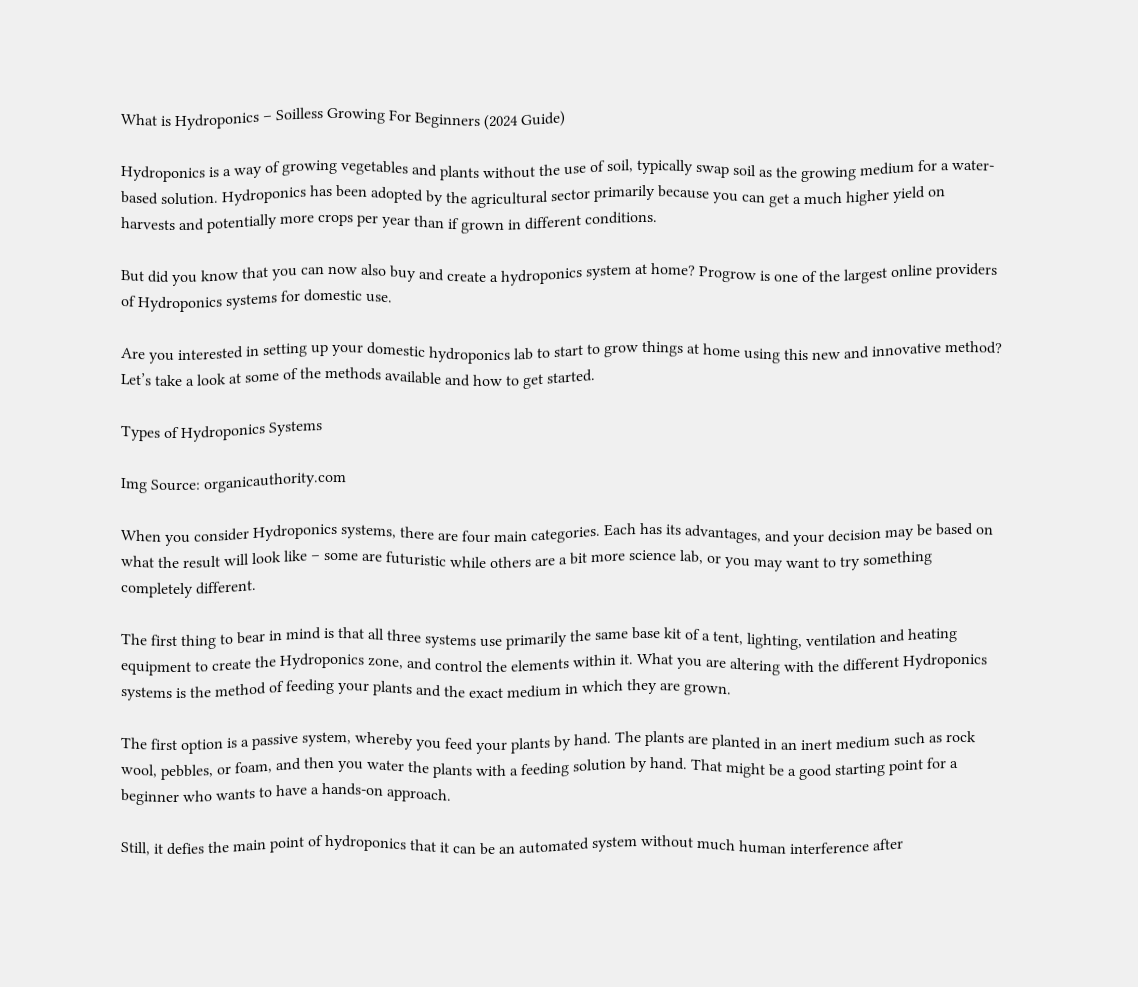What is Hydroponics – Soilless Growing For Beginners (2024 Guide)

Hydroponics is a way of growing vegetables and plants without the use of soil, typically swap soil as the growing medium for a water-based solution. Hydroponics has been adopted by the agricultural sector primarily because you can get a much higher yield on harvests and potentially more crops per year than if grown in different conditions.

But did you know that you can now also buy and create a hydroponics system at home? Progrow is one of the largest online providers of Hydroponics systems for domestic use.

Are you interested in setting up your domestic hydroponics lab to start to grow things at home using this new and innovative method? Let’s take a look at some of the methods available and how to get started.

Types of Hydroponics Systems

Img Source: organicauthority.com

When you consider Hydroponics systems, there are four main categories. Each has its advantages, and your decision may be based on what the result will look like – some are futuristic while others are a bit more science lab, or you may want to try something completely different.

The first thing to bear in mind is that all three systems use primarily the same base kit of a tent, lighting, ventilation and heating equipment to create the Hydroponics zone, and control the elements within it. What you are altering with the different Hydroponics systems is the method of feeding your plants and the exact medium in which they are grown.

The first option is a passive system, whereby you feed your plants by hand. The plants are planted in an inert medium such as rock wool, pebbles, or foam, and then you water the plants with a feeding solution by hand. That might be a good starting point for a beginner who wants to have a hands-on approach.

Still, it defies the main point of hydroponics that it can be an automated system without much human interference after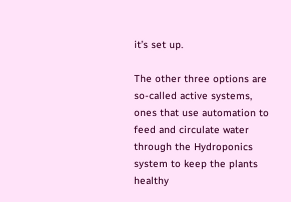it’s set up.

The other three options are so-called active systems, ones that use automation to feed and circulate water through the Hydroponics system to keep the plants healthy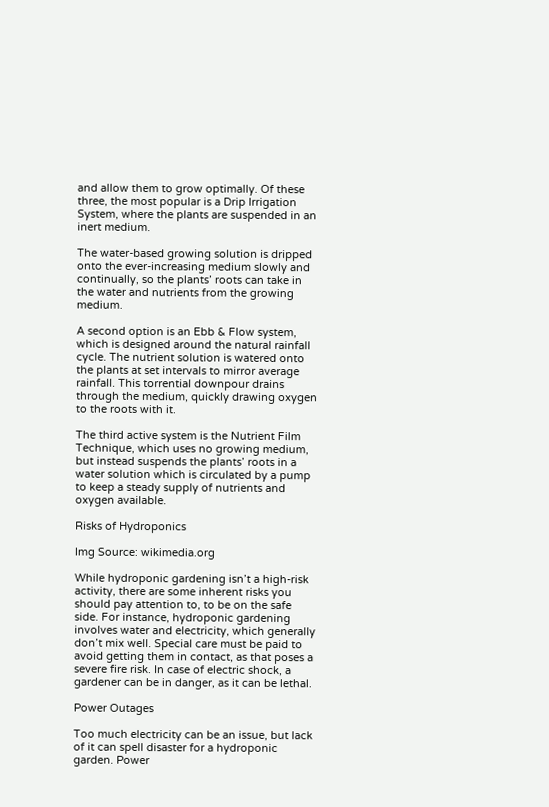and allow them to grow optimally. Of these three, the most popular is a Drip Irrigation System, where the plants are suspended in an inert medium.

The water-based growing solution is dripped onto the ever-increasing medium slowly and continually, so the plants’ roots can take in the water and nutrients from the growing medium.

A second option is an Ebb & Flow system, which is designed around the natural rainfall cycle. The nutrient solution is watered onto the plants at set intervals to mirror average rainfall. This torrential downpour drains through the medium, quickly drawing oxygen to the roots with it.

The third active system is the Nutrient Film Technique, which uses no growing medium, but instead suspends the plants’ roots in a water solution which is circulated by a pump to keep a steady supply of nutrients and oxygen available.

Risks of Hydroponics

Img Source: wikimedia.org

While hydroponic gardening isn’t a high-risk activity, there are some inherent risks you should pay attention to, to be on the safe side. For instance, hydroponic gardening involves water and electricity, which generally don’t mix well. Special care must be paid to avoid getting them in contact, as that poses a severe fire risk. In case of electric shock, a gardener can be in danger, as it can be lethal.

Power Outages

Too much electricity can be an issue, but lack of it can spell disaster for a hydroponic garden. Power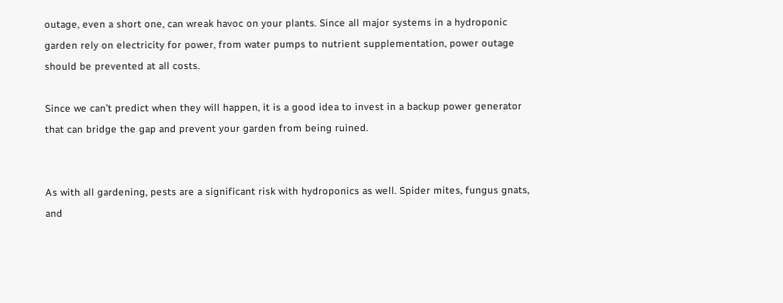outage, even a short one, can wreak havoc on your plants. Since all major systems in a hydroponic garden rely on electricity for power, from water pumps to nutrient supplementation, power outage should be prevented at all costs.

Since we can’t predict when they will happen, it is a good idea to invest in a backup power generator that can bridge the gap and prevent your garden from being ruined.


As with all gardening, pests are a significant risk with hydroponics as well. Spider mites, fungus gnats, and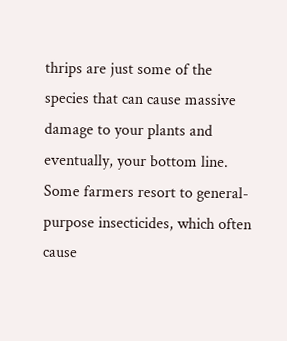thrips are just some of the species that can cause massive damage to your plants and eventually, your bottom line. Some farmers resort to general-purpose insecticides, which often cause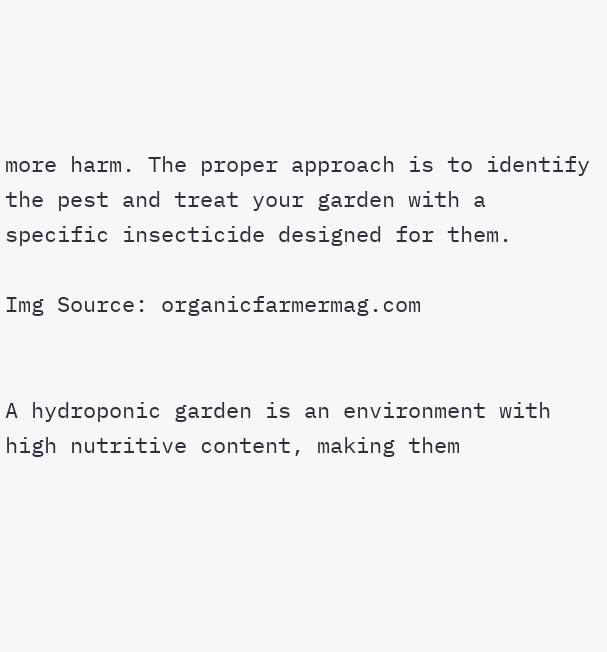more harm. The proper approach is to identify the pest and treat your garden with a specific insecticide designed for them.

Img Source: organicfarmermag.com


A hydroponic garden is an environment with high nutritive content, making them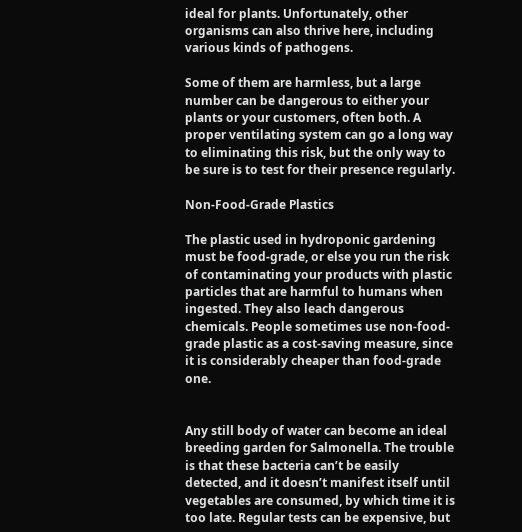ideal for plants. Unfortunately, other organisms can also thrive here, including various kinds of pathogens.

Some of them are harmless, but a large number can be dangerous to either your plants or your customers, often both. A proper ventilating system can go a long way to eliminating this risk, but the only way to be sure is to test for their presence regularly.

Non-Food-Grade Plastics

The plastic used in hydroponic gardening must be food-grade, or else you run the risk of contaminating your products with plastic particles that are harmful to humans when ingested. They also leach dangerous chemicals. People sometimes use non-food-grade plastic as a cost-saving measure, since it is considerably cheaper than food-grade one.


Any still body of water can become an ideal breeding garden for Salmonella. The trouble is that these bacteria can’t be easily detected, and it doesn’t manifest itself until vegetables are consumed, by which time it is too late. Regular tests can be expensive, but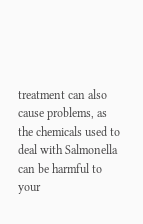treatment can also cause problems, as the chemicals used to deal with Salmonella can be harmful to your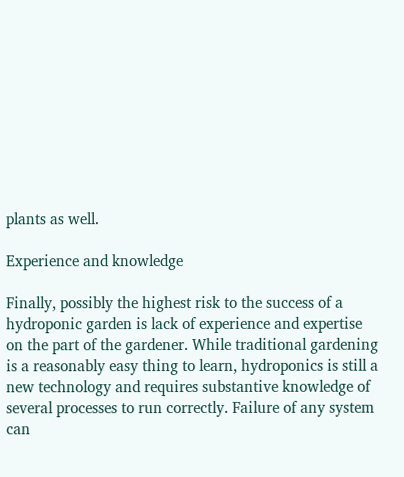plants as well.

Experience and knowledge

Finally, possibly the highest risk to the success of a hydroponic garden is lack of experience and expertise on the part of the gardener. While traditional gardening is a reasonably easy thing to learn, hydroponics is still a new technology and requires substantive knowledge of several processes to run correctly. Failure of any system can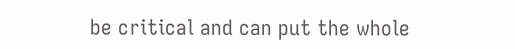be critical and can put the whole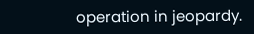operation in jeopardy.